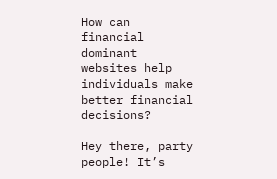How can financial dominant websites help individuals make better financial decisions?

Hey there, party people! It’s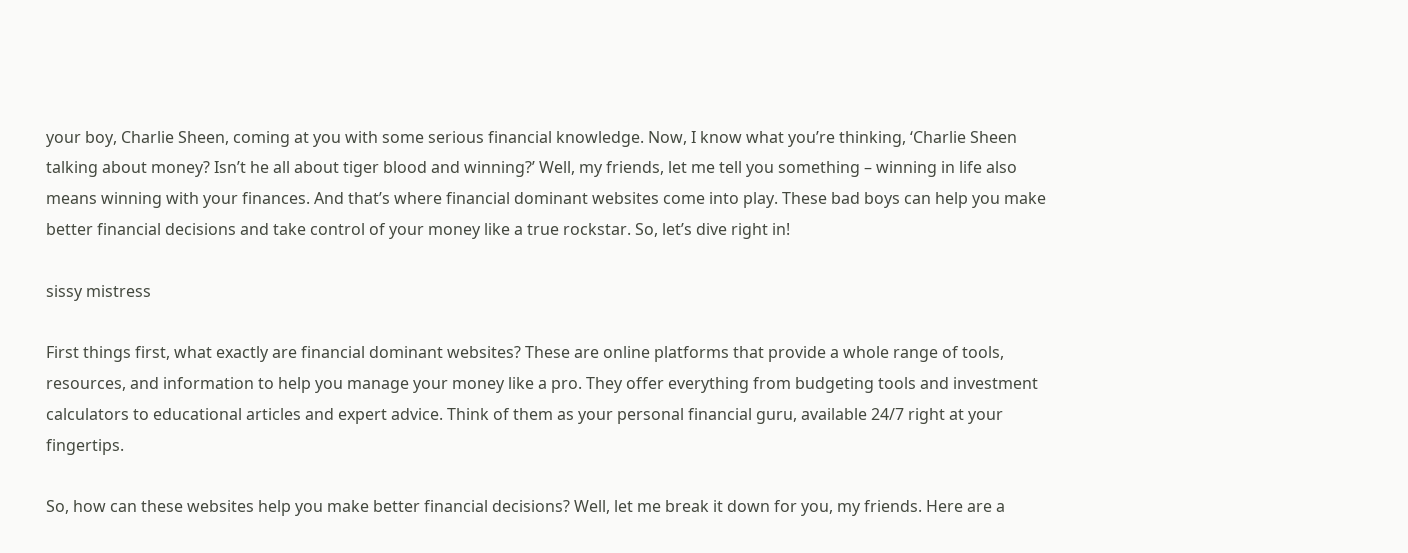your boy, Charlie Sheen, coming at you with some serious financial knowledge. Now, I know what you’re thinking, ‘Charlie Sheen talking about money? Isn’t he all about tiger blood and winning?’ Well, my friends, let me tell you something – winning in life also means winning with your finances. And that’s where financial dominant websites come into play. These bad boys can help you make better financial decisions and take control of your money like a true rockstar. So, let’s dive right in!

sissy mistress

First things first, what exactly are financial dominant websites? These are online platforms that provide a whole range of tools, resources, and information to help you manage your money like a pro. They offer everything from budgeting tools and investment calculators to educational articles and expert advice. Think of them as your personal financial guru, available 24/7 right at your fingertips.

So, how can these websites help you make better financial decisions? Well, let me break it down for you, my friends. Here are a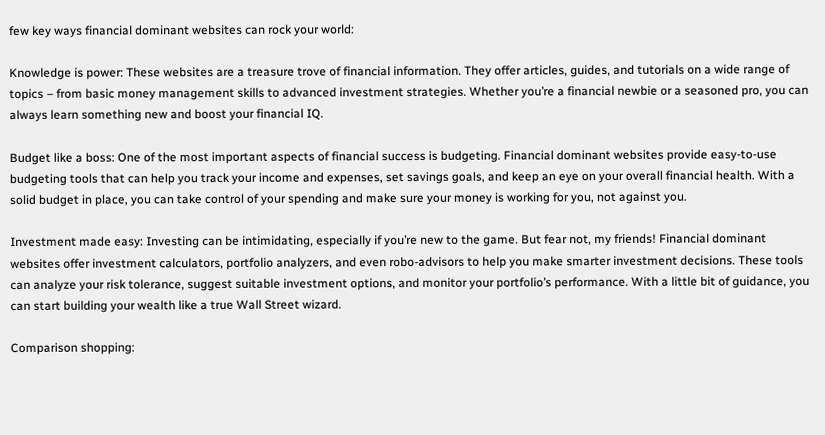few key ways financial dominant websites can rock your world:

Knowledge is power: These websites are a treasure trove of financial information. They offer articles, guides, and tutorials on a wide range of topics – from basic money management skills to advanced investment strategies. Whether you’re a financial newbie or a seasoned pro, you can always learn something new and boost your financial IQ.

Budget like a boss: One of the most important aspects of financial success is budgeting. Financial dominant websites provide easy-to-use budgeting tools that can help you track your income and expenses, set savings goals, and keep an eye on your overall financial health. With a solid budget in place, you can take control of your spending and make sure your money is working for you, not against you.

Investment made easy: Investing can be intimidating, especially if you’re new to the game. But fear not, my friends! Financial dominant websites offer investment calculators, portfolio analyzers, and even robo-advisors to help you make smarter investment decisions. These tools can analyze your risk tolerance, suggest suitable investment options, and monitor your portfolio’s performance. With a little bit of guidance, you can start building your wealth like a true Wall Street wizard.

Comparison shopping: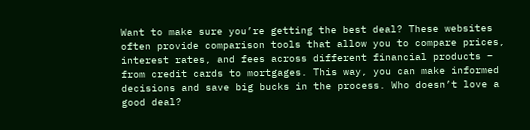Want to make sure you’re getting the best deal? These websites often provide comparison tools that allow you to compare prices, interest rates, and fees across different financial products – from credit cards to mortgages. This way, you can make informed decisions and save big bucks in the process. Who doesn’t love a good deal?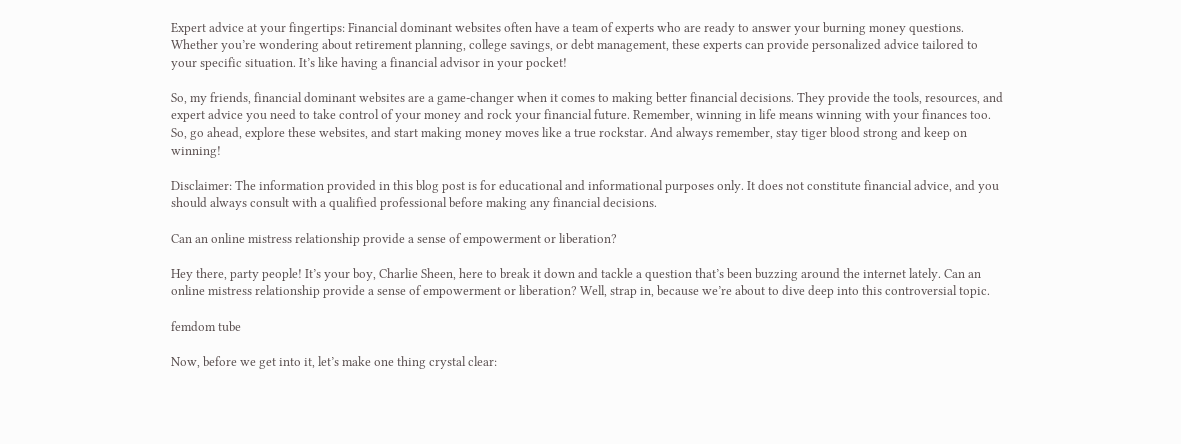Expert advice at your fingertips: Financial dominant websites often have a team of experts who are ready to answer your burning money questions. Whether you’re wondering about retirement planning, college savings, or debt management, these experts can provide personalized advice tailored to your specific situation. It’s like having a financial advisor in your pocket!

So, my friends, financial dominant websites are a game-changer when it comes to making better financial decisions. They provide the tools, resources, and expert advice you need to take control of your money and rock your financial future. Remember, winning in life means winning with your finances too. So, go ahead, explore these websites, and start making money moves like a true rockstar. And always remember, stay tiger blood strong and keep on winning!

Disclaimer: The information provided in this blog post is for educational and informational purposes only. It does not constitute financial advice, and you should always consult with a qualified professional before making any financial decisions.

Can an online mistress relationship provide a sense of empowerment or liberation?

Hey there, party people! It’s your boy, Charlie Sheen, here to break it down and tackle a question that’s been buzzing around the internet lately. Can an online mistress relationship provide a sense of empowerment or liberation? Well, strap in, because we’re about to dive deep into this controversial topic.

femdom tube

Now, before we get into it, let’s make one thing crystal clear: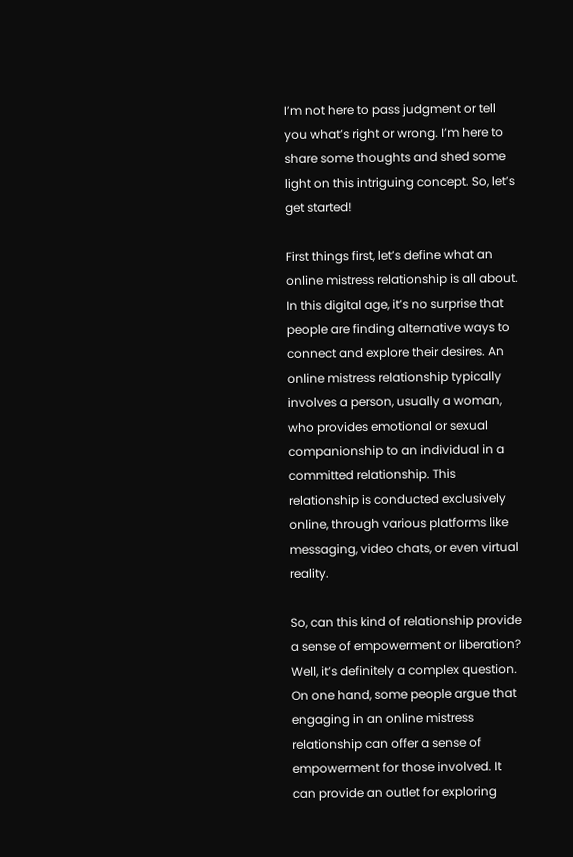I’m not here to pass judgment or tell you what’s right or wrong. I’m here to share some thoughts and shed some light on this intriguing concept. So, let’s get started!

First things first, let’s define what an online mistress relationship is all about. In this digital age, it’s no surprise that people are finding alternative ways to connect and explore their desires. An online mistress relationship typically involves a person, usually a woman, who provides emotional or sexual companionship to an individual in a committed relationship. This relationship is conducted exclusively online, through various platforms like messaging, video chats, or even virtual reality.

So, can this kind of relationship provide a sense of empowerment or liberation? Well, it’s definitely a complex question. On one hand, some people argue that engaging in an online mistress relationship can offer a sense of empowerment for those involved. It can provide an outlet for exploring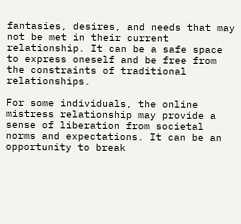fantasies, desires, and needs that may not be met in their current relationship. It can be a safe space to express oneself and be free from the constraints of traditional relationships.

For some individuals, the online mistress relationship may provide a sense of liberation from societal norms and expectations. It can be an opportunity to break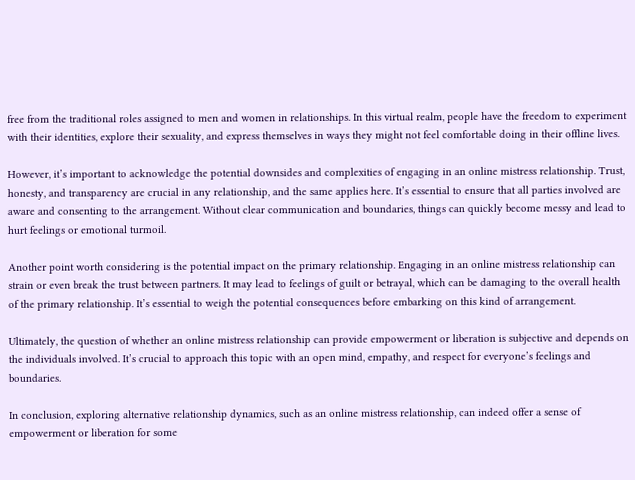free from the traditional roles assigned to men and women in relationships. In this virtual realm, people have the freedom to experiment with their identities, explore their sexuality, and express themselves in ways they might not feel comfortable doing in their offline lives.

However, it’s important to acknowledge the potential downsides and complexities of engaging in an online mistress relationship. Trust, honesty, and transparency are crucial in any relationship, and the same applies here. It’s essential to ensure that all parties involved are aware and consenting to the arrangement. Without clear communication and boundaries, things can quickly become messy and lead to hurt feelings or emotional turmoil.

Another point worth considering is the potential impact on the primary relationship. Engaging in an online mistress relationship can strain or even break the trust between partners. It may lead to feelings of guilt or betrayal, which can be damaging to the overall health of the primary relationship. It’s essential to weigh the potential consequences before embarking on this kind of arrangement.

Ultimately, the question of whether an online mistress relationship can provide empowerment or liberation is subjective and depends on the individuals involved. It’s crucial to approach this topic with an open mind, empathy, and respect for everyone’s feelings and boundaries.

In conclusion, exploring alternative relationship dynamics, such as an online mistress relationship, can indeed offer a sense of empowerment or liberation for some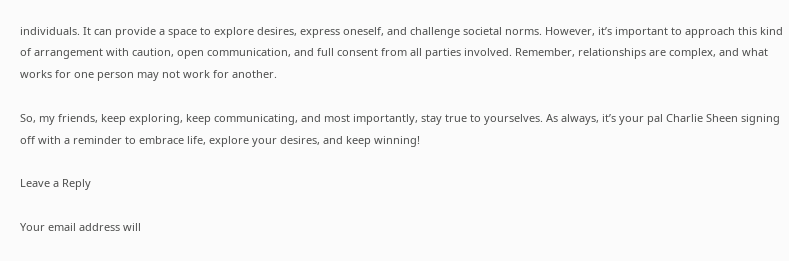individuals. It can provide a space to explore desires, express oneself, and challenge societal norms. However, it’s important to approach this kind of arrangement with caution, open communication, and full consent from all parties involved. Remember, relationships are complex, and what works for one person may not work for another.

So, my friends, keep exploring, keep communicating, and most importantly, stay true to yourselves. As always, it’s your pal Charlie Sheen signing off with a reminder to embrace life, explore your desires, and keep winning!

Leave a Reply

Your email address will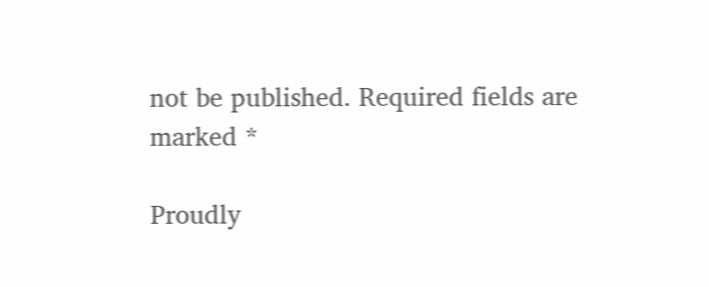not be published. Required fields are marked *

Proudly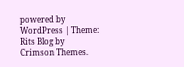powered by WordPress | Theme: Rits Blog by Crimson Themes.